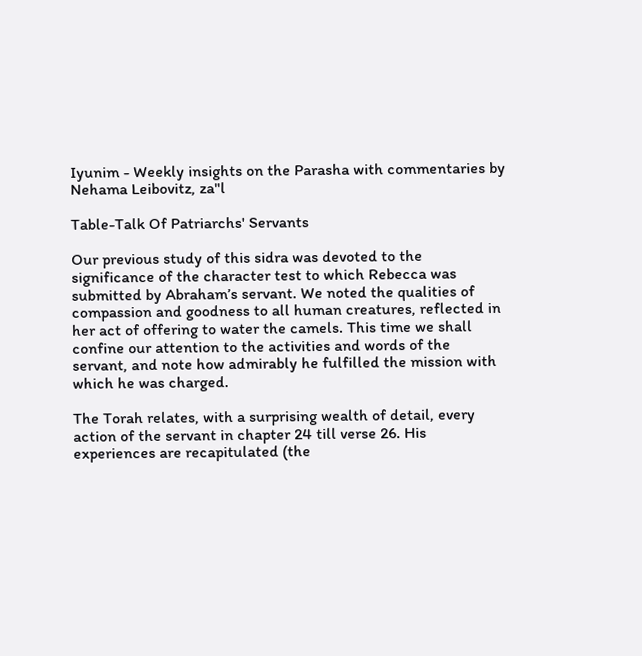Iyunim - Weekly insights on the Parasha with commentaries by Nehama Leibovitz, za"l

Table-Talk Of Patriarchs' Servants

Our previous study of this sidra was devoted to the significance of the character test to which Rebecca was submitted by Abraham’s servant. We noted the qualities of compassion and goodness to all human creatures, reflected in her act of offering to water the camels. This time we shall confine our attention to the activities and words of the servant, and note how admirably he fulfilled the mission with which he was charged.

The Torah relates, with a surprising wealth of detail, every action of the servant in chapter 24 till verse 26. His experiences are recapitulated (the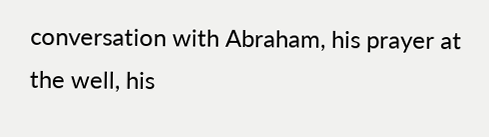conversation with Abraham, his prayer at the well, his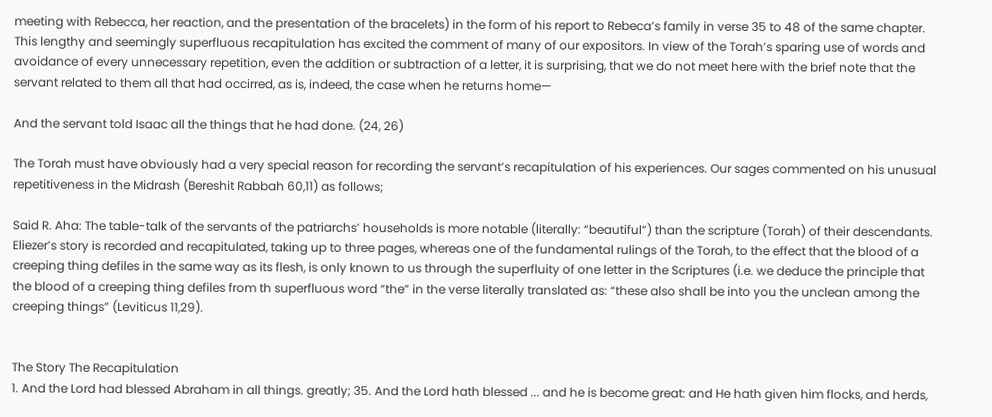meeting with Rebecca, her reaction, and the presentation of the bracelets) in the form of his report to Rebeca’s family in verse 35 to 48 of the same chapter. This lengthy and seemingly superfluous recapitulation has excited the comment of many of our expositors. In view of the Torah’s sparing use of words and avoidance of every unnecessary repetition, even the addition or subtraction of a letter, it is surprising, that we do not meet here with the brief note that the servant related to them all that had occirred, as is, indeed, the case when he returns home—

And the servant told Isaac all the things that he had done. (24, 26)

The Torah must have obviously had a very special reason for recording the servant’s recapitulation of his experiences. Our sages commented on his unusual repetitiveness in the Midrash (Bereshit Rabbah 60,11) as follows;

Said R. Aha: The table-talk of the servants of the patriarchs’ households is more notable (literally: “beautiful”) than the scripture (Torah) of their descendants. Eliezer’s story is recorded and recapitulated, taking up to three pages, whereas one of the fundamental rulings of the Torah, to the effect that the blood of a creeping thing defiles in the same way as its flesh, is only known to us through the superfluity of one letter in the Scriptures (i.e. we deduce the principle that the blood of a creeping thing defiles from th superfluous word “the” in the verse literally translated as: “these also shall be into you the unclean among the creeping things” (Leviticus 11,29).


The Story The Recapitulation
1. And the Lord had blessed Abraham in all things. greatly; 35. And the Lord hath blessed ... and he is become great: and He hath given him flocks, and herds,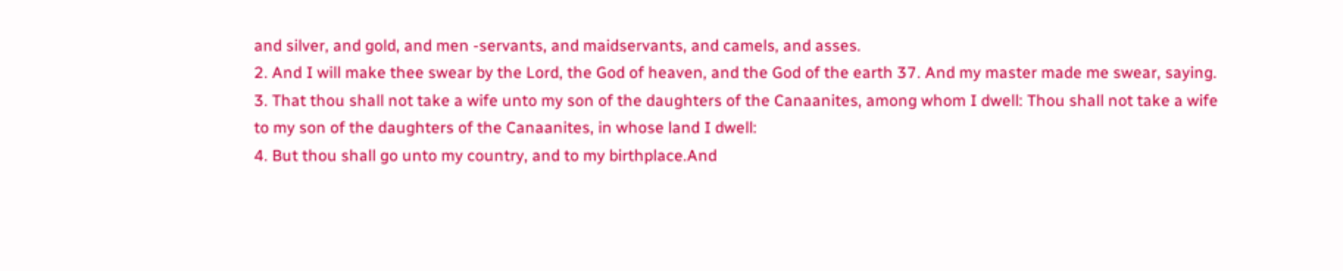and silver, and gold, and men -servants, and maidservants, and camels, and asses.
2. And I will make thee swear by the Lord, the God of heaven, and the God of the earth 37. And my master made me swear, saying.
3. That thou shall not take a wife unto my son of the daughters of the Canaanites, among whom I dwell: Thou shall not take a wife to my son of the daughters of the Canaanites, in whose land I dwell:
4. But thou shall go unto my country, and to my birthplace.And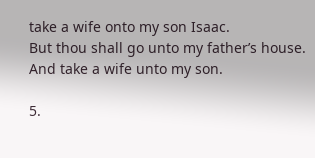take a wife onto my son Isaac.
But thou shall go unto my father’s house. And take a wife unto my son.

5.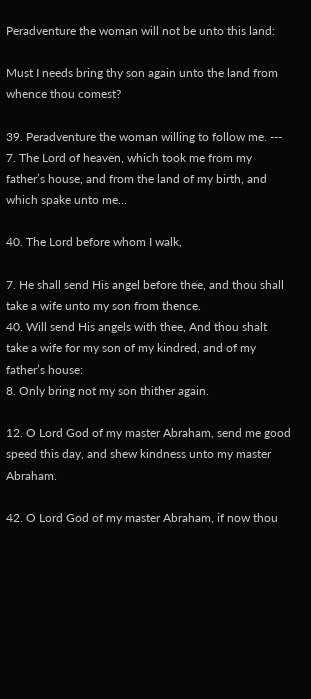Peradventure the woman will not be unto this land:

Must I needs bring thy son again unto the land from whence thou comest?

39. Peradventure the woman willing to follow me. ---
7. The Lord of heaven, which took me from my father’s house, and from the land of my birth, and which spake unto me...

40. The Lord before whom I walk,

7. He shall send His angel before thee, and thou shall take a wife unto my son from thence.
40. Will send His angels with thee, And thou shalt take a wife for my son of my kindred, and of my father’s house:
8. Only bring not my son thither again.

12. O Lord God of my master Abraham, send me good speed this day, and shew kindness unto my master Abraham.

42. O Lord God of my master Abraham, if now thou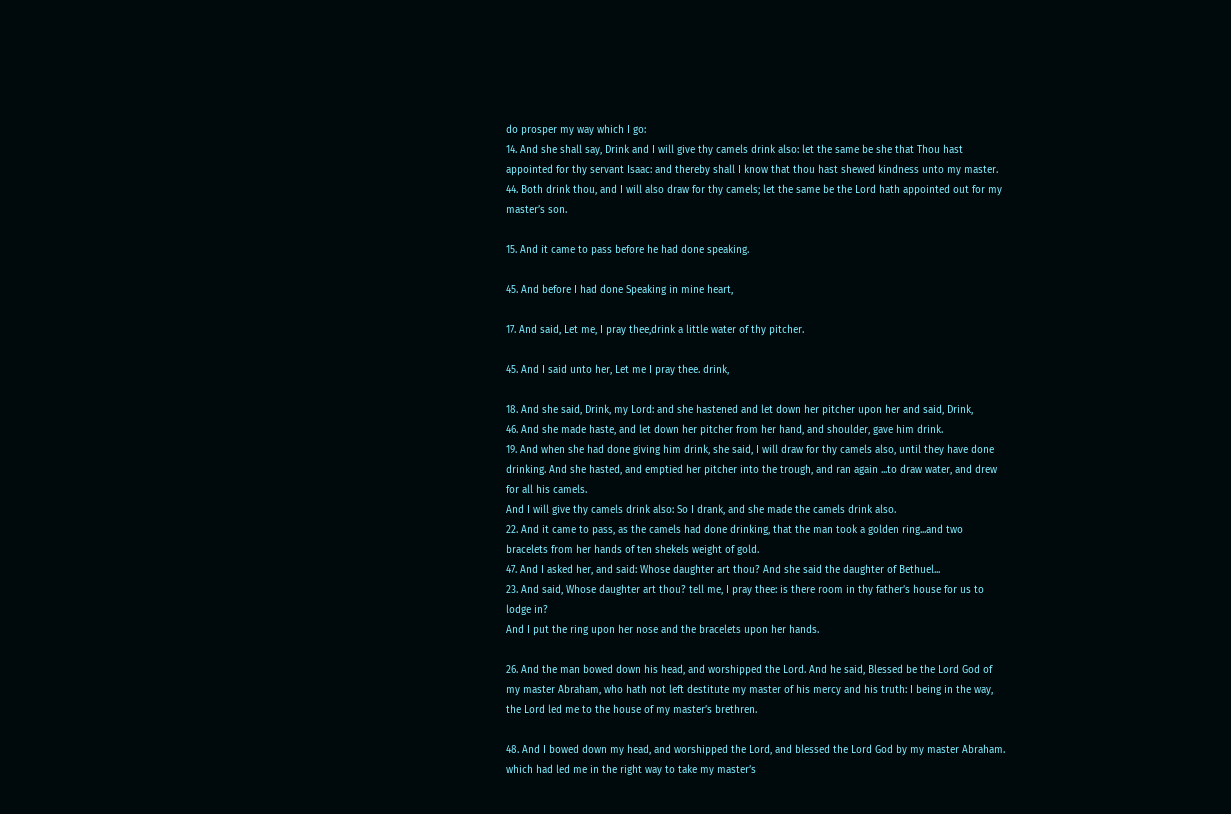do prosper my way which I go:
14. And she shall say, Drink and I will give thy camels drink also: let the same be she that Thou hast appointed for thy servant Isaac: and thereby shall I know that thou hast shewed kindness unto my master. 44. Both drink thou, and I will also draw for thy camels; let the same be the Lord hath appointed out for my master’s son.

15. And it came to pass before he had done speaking.

45. And before I had done Speaking in mine heart,

17. And said, Let me, I pray thee,drink a little water of thy pitcher.

45. And I said unto her, Let me I pray thee. drink,

18. And she said, Drink, my Lord: and she hastened and let down her pitcher upon her and said, Drink,
46. And she made haste, and let down her pitcher from her hand, and shoulder, gave him drink.
19. And when she had done giving him drink, she said, I will draw for thy camels also, until they have done drinking. And she hasted, and emptied her pitcher into the trough, and ran again ...to draw water, and drew for all his camels.
And I will give thy camels drink also: So I drank, and she made the camels drink also.
22. And it came to pass, as the camels had done drinking, that the man took a golden ring...and two bracelets from her hands of ten shekels weight of gold.
47. And I asked her, and said: Whose daughter art thou? And she said the daughter of Bethuel...
23. And said, Whose daughter art thou? tell me, I pray thee: is there room in thy father’s house for us to lodge in?
And I put the ring upon her nose and the bracelets upon her hands.

26. And the man bowed down his head, and worshipped the Lord. And he said, Blessed be the Lord God of my master Abraham, who hath not left destitute my master of his mercy and his truth: I being in the way, the Lord led me to the house of my master’s brethren.

48. And I bowed down my head, and worshipped the Lord, and blessed the Lord God by my master Abraham. which had led me in the right way to take my master’s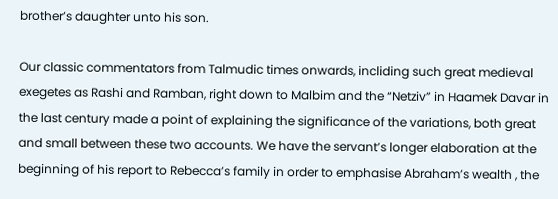brother’s daughter unto his son.

Our classic commentators from Talmudic times onwards, incliding such great medieval exegetes as Rashi and Ramban, right down to Malbim and the “Netziv” in Haamek Davar in the last century made a point of explaining the significance of the variations, both great and small between these two accounts. We have the servant’s longer elaboration at the beginning of his report to Rebecca’s family in order to emphasise Abraham’s wealth , the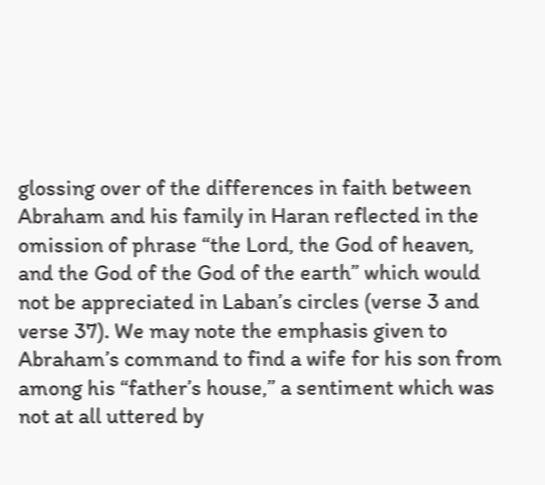glossing over of the differences in faith between Abraham and his family in Haran reflected in the omission of phrase “the Lord, the God of heaven, and the God of the God of the earth” which would not be appreciated in Laban’s circles (verse 3 and verse 37). We may note the emphasis given to Abraham’s command to find a wife for his son from among his “father’s house,” a sentiment which was not at all uttered by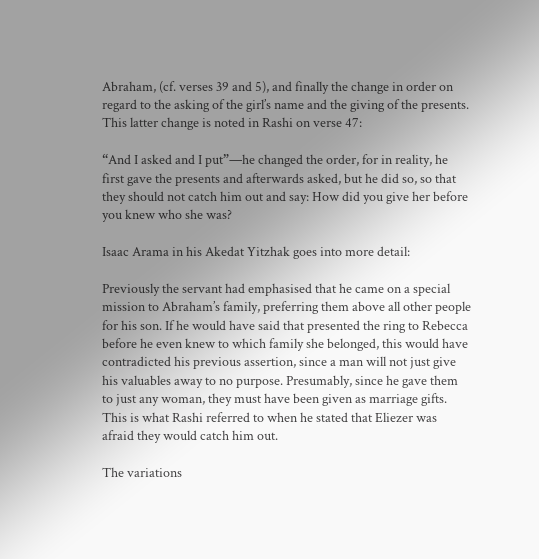Abraham, (cf. verses 39 and 5), and finally the change in order on regard to the asking of the girl’s name and the giving of the presents. This latter change is noted in Rashi on verse 47:

“And I asked and I put”—he changed the order, for in reality, he first gave the presents and afterwards asked, but he did so, so that they should not catch him out and say: How did you give her before you knew who she was?

Isaac Arama in his Akedat Yitzhak goes into more detail:

Previously the servant had emphasised that he came on a special mission to Abraham’s family, preferring them above all other people for his son. If he would have said that presented the ring to Rebecca before he even knew to which family she belonged, this would have contradicted his previous assertion, since a man will not just give his valuables away to no purpose. Presumably, since he gave them to just any woman, they must have been given as marriage gifts. This is what Rashi referred to when he stated that Eliezer was afraid they would catch him out.

The variations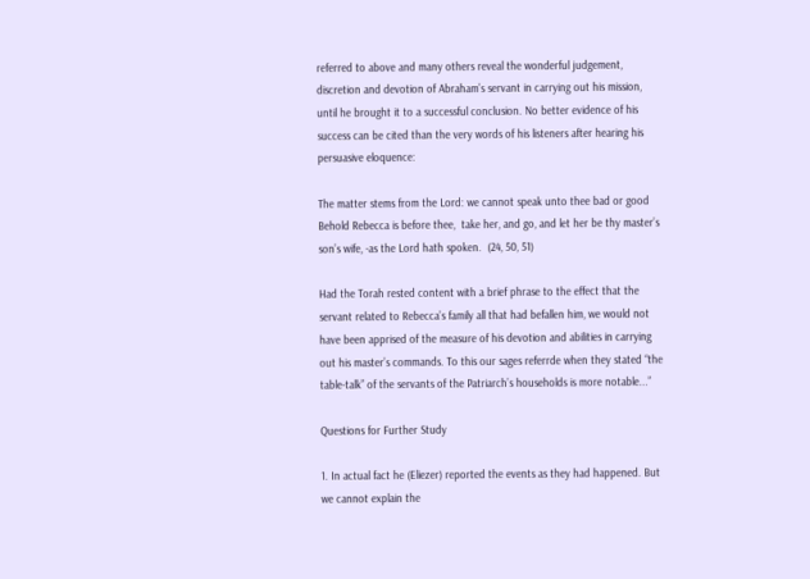referred to above and many others reveal the wonderful judgement, discretion and devotion of Abraham’s servant in carrying out his mission, until he brought it to a successful conclusion. No better evidence of his success can be cited than the very words of his listeners after hearing his persuasive eloquence:

The matter stems from the Lord: we cannot speak unto thee bad or good Behold Rebecca is before thee,  take her, and go, and let her be thy master’s son’s wife, -as the Lord hath spoken.  (24, 50, 51)

Had the Torah rested content with a brief phrase to the effect that the servant related to Rebecca’s family all that had befallen him, we would not have been apprised of the measure of his devotion and abilities in carrying out his master’s commands. To this our sages referrde when they stated “the table-talk” of the servants of the Patriarch’s households is more notable...”

Questions for Further Study

1. In actual fact he (Eliezer) reported the events as they had happened. But we cannot explain the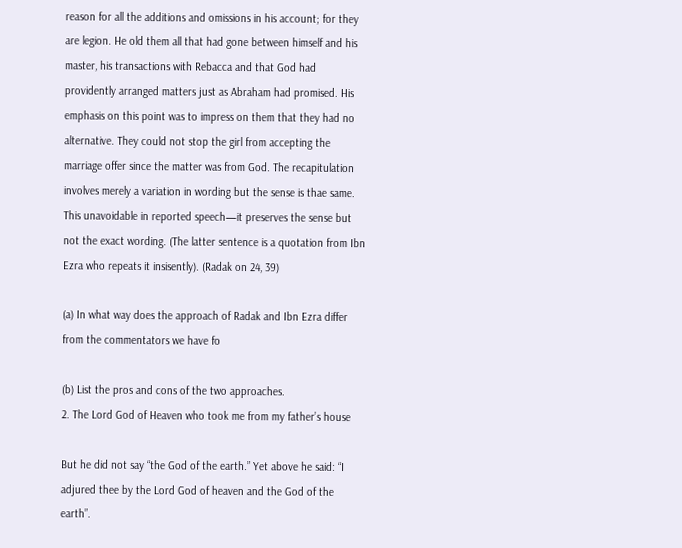reason for all the additions and omissions in his account; for they are legion. He old them all that had gone between himself and his master, his transactions with Rebacca and that God had providently arranged matters just as Abraham had promised. His emphasis on this point was to impress on them that they had no alternative. They could not stop the girl from accepting the marriage offer since the matter was from God. The recapitulation involves merely a variation in wording but the sense is thae same. This unavoidable in reported speech—it preserves the sense but not the exact wording. (The latter sentence is a quotation from Ibn Ezra who repeats it insisently). (Radak on 24, 39)

(a) In what way does the approach of Radak and Ibn Ezra differ from the commentators we have fo

(b) List the pros and cons of the two approaches.
2. The Lord God of Heaven who took me from my father’s house

But he did not say “the God of the earth.” Yet above he said: “I adjured thee by the Lord God of heaven and the God of the earth”.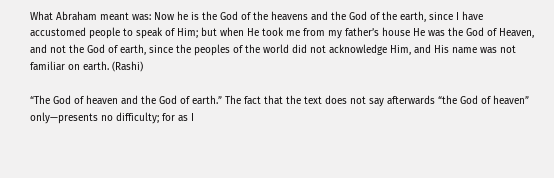What Abraham meant was: Now he is the God of the heavens and the God of the earth, since I have accustomed people to speak of Him; but when He took me from my father’s house He was the God of Heaven, and not the God of earth, since the peoples of the world did not acknowledge Him, and His name was not familiar on earth. (Rashi)

“The God of heaven and the God of earth.” The fact that the text does not say afterwards “the God of heaven” only—presents no difficulty; for as I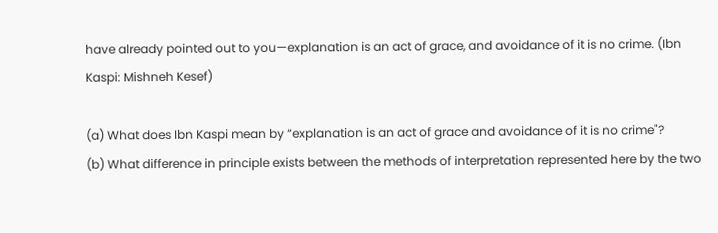have already pointed out to you—explanation is an act of grace, and avoidance of it is no crime. (Ibn Kaspi: Mishneh Kesef)

(a) What does Ibn Kaspi mean by “explanation is an act of grace and avoidance of it is no crime"?
(b) What difference in principle exists between the methods of interpretation represented here by the two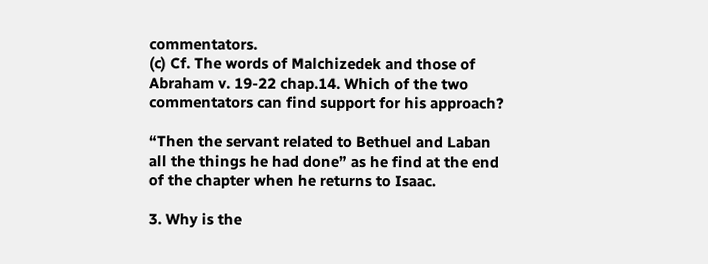commentators.
(c) Cf. The words of Malchizedek and those of Abraham v. 19-22 chap.14. Which of the two commentators can find support for his approach?

“Then the servant related to Bethuel and Laban all the things he had done” as he find at the end of the chapter when he returns to Isaac.

3. Why is the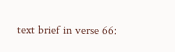text brief in verse 66: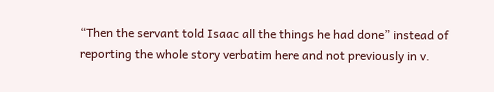“Then the servant told Isaac all the things he had done” instead of reporting the whole story verbatim here and not previously in v.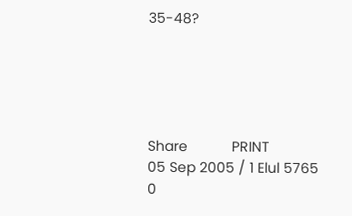35-48?





Share           PRINT
05 Sep 2005 / 1 Elul 5765 0